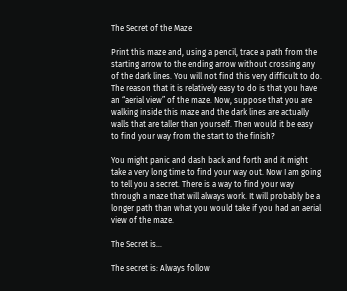The Secret of the Maze

Print this maze and, using a pencil, trace a path from the starting arrow to the ending arrow without crossing any of the dark lines. You will not find this very difficult to do. The reason that it is relatively easy to do is that you have an “aerial view” of the maze. Now, suppose that you are walking inside this maze and the dark lines are actually walls that are taller than yourself. Then would it be easy to find your way from the start to the finish?

You might panic and dash back and forth and it might take a very long time to find your way out. Now I am going to tell you a secret. There is a way to find your way through a maze that will always work. It will probably be a longer path than what you would take if you had an aerial view of the maze.

The Secret is…

The secret is: Always follow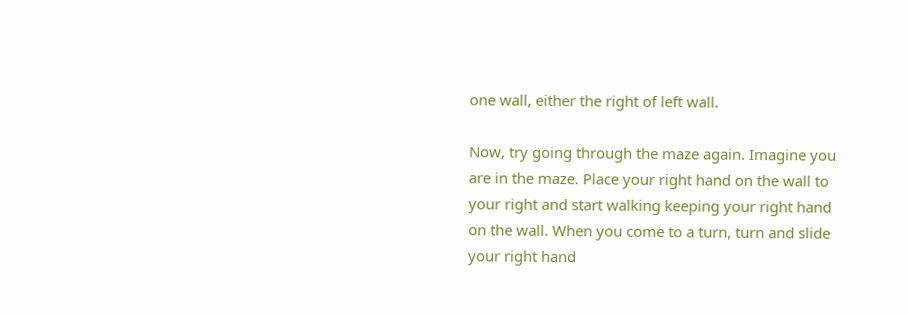one wall, either the right of left wall.

Now, try going through the maze again. Imagine you are in the maze. Place your right hand on the wall to your right and start walking keeping your right hand on the wall. When you come to a turn, turn and slide your right hand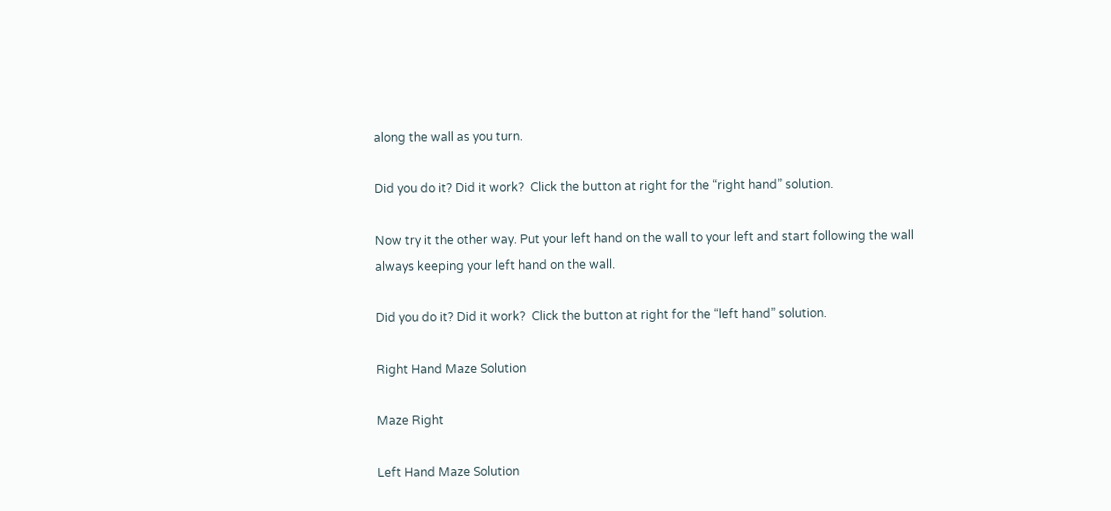along the wall as you turn.

Did you do it? Did it work?  Click the button at right for the “right hand” solution.

Now try it the other way. Put your left hand on the wall to your left and start following the wall always keeping your left hand on the wall.

Did you do it? Did it work?  Click the button at right for the “left hand” solution.

Right Hand Maze Solution

Maze Right

Left Hand Maze Solution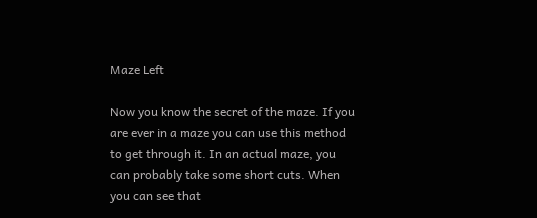Maze Left

Now you know the secret of the maze. If you are ever in a maze you can use this method to get through it. In an actual maze, you can probably take some short cuts. When you can see that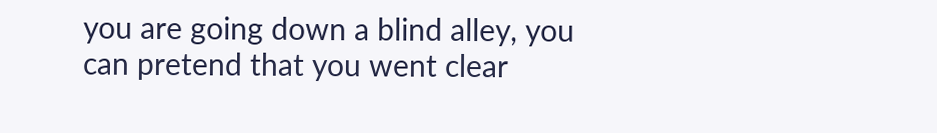you are going down a blind alley, you can pretend that you went clear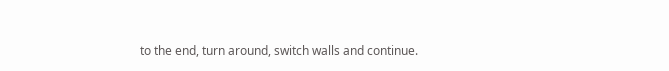to the end, turn around, switch walls and continue.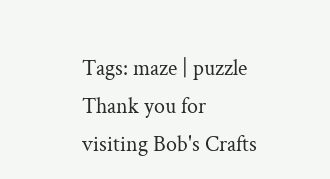Tags: maze | puzzle
Thank you for visiting Bob's Crafts